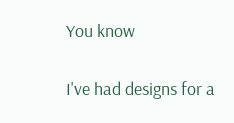You know

I've had designs for a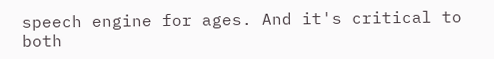speech engine for ages. And it's critical to both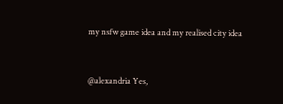my nsfw game idea and my realised city idea


@alexandria Yes,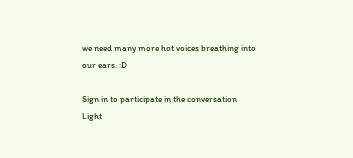we need many more hot voices breathing into our ears. :D

Sign in to participate in the conversation
Light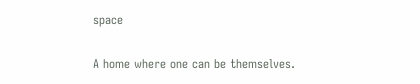space

A home where one can be themselves.